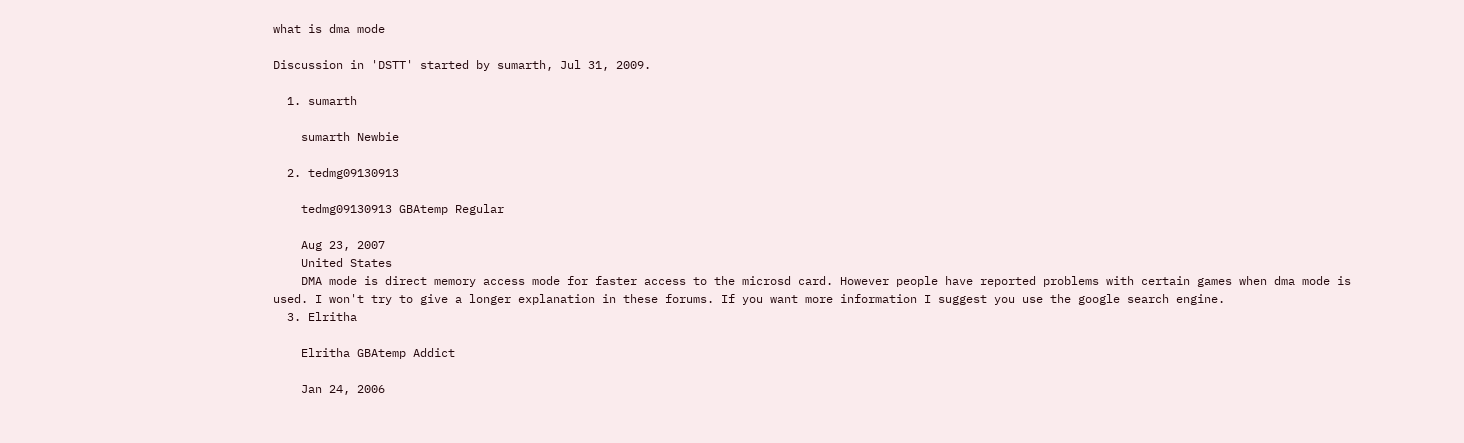what is dma mode

Discussion in 'DSTT' started by sumarth, Jul 31, 2009.

  1. sumarth

    sumarth Newbie

  2. tedmg09130913

    tedmg09130913 GBAtemp Regular

    Aug 23, 2007
    United States
    DMA mode is direct memory access mode for faster access to the microsd card. However people have reported problems with certain games when dma mode is used. I won't try to give a longer explanation in these forums. If you want more information I suggest you use the google search engine.
  3. Elritha

    Elritha GBAtemp Addict

    Jan 24, 2006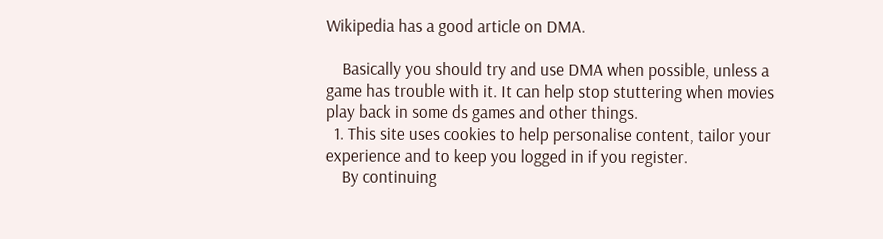Wikipedia has a good article on DMA.

    Basically you should try and use DMA when possible, unless a game has trouble with it. It can help stop stuttering when movies play back in some ds games and other things.
  1. This site uses cookies to help personalise content, tailor your experience and to keep you logged in if you register.
    By continuing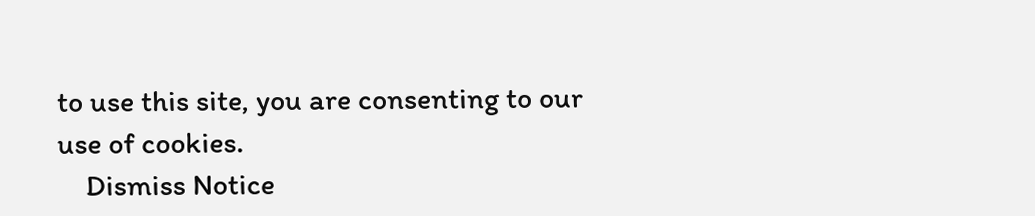to use this site, you are consenting to our use of cookies.
    Dismiss Notice